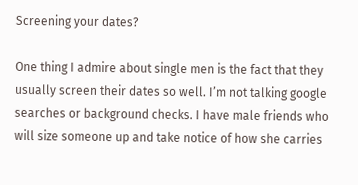Screening your dates?

One thing I admire about single men is the fact that they usually screen their dates so well. I’m not talking google searches or background checks. I have male friends who will size someone up and take notice of how she carries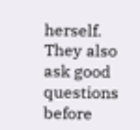herself. They also ask good questions before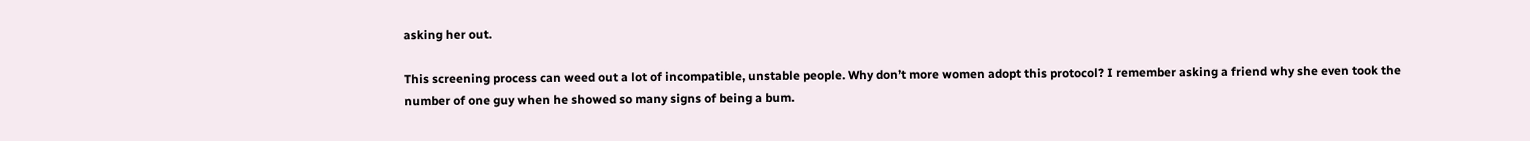asking her out.

This screening process can weed out a lot of incompatible, unstable people. Why don’t more women adopt this protocol? I remember asking a friend why she even took the number of one guy when he showed so many signs of being a bum.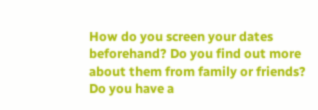How do you screen your dates beforehand? Do you find out more about them from family or friends? Do you have a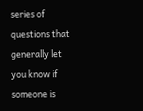series of questions that generally let you know if someone is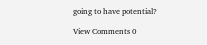going to have potential?

View Comments 0